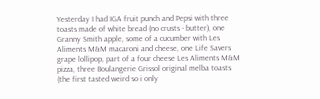Yesterday I had IGA fruit punch and Pepsi with three toasts made of white bread (no crusts - butter), one Granny Smith apple, some of a cucumber with Les Aliments M&M macaroni and cheese, one Life Savers grape lollipop, part of a four cheese Les Aliments M&M pizza, three Boulangerie Grissol original melba toasts (the first tasted weird so i only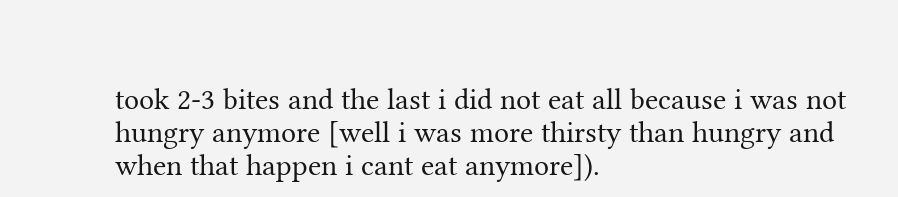took 2-3 bites and the last i did not eat all because i was not hungry anymore [well i was more thirsty than hungry and when that happen i cant eat anymore]).